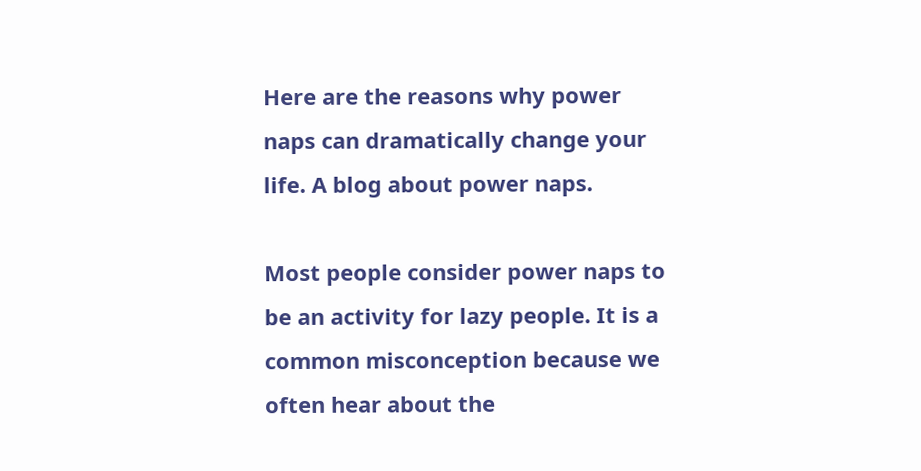Here are the reasons why power naps can dramatically change your life. A blog about power naps.

Most people consider power naps to be an activity for lazy people. It is a common misconception because we often hear about the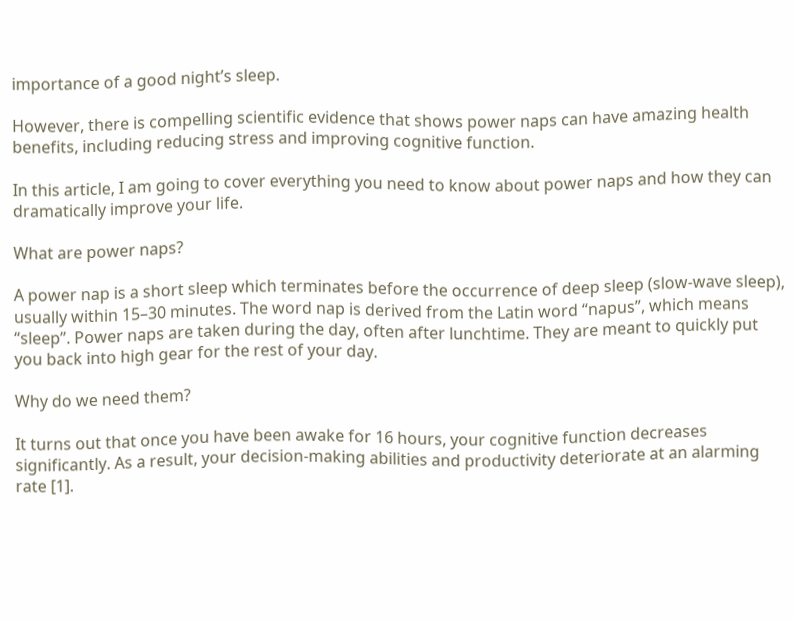importance of a good night’s sleep.

However, there is compelling scientific evidence that shows power naps can have amazing health benefits, including reducing stress and improving cognitive function.

In this article, I am going to cover everything you need to know about power naps and how they can dramatically improve your life.

What are power naps?

A power nap is a short sleep which terminates before the occurrence of deep sleep (slow-wave sleep), usually within 15–30 minutes. The word nap is derived from the Latin word “napus”, which means “sleep”. Power naps are taken during the day, often after lunchtime. They are meant to quickly put you back into high gear for the rest of your day.

Why do we need them?

It turns out that once you have been awake for 16 hours, your cognitive function decreases significantly. As a result, your decision-making abilities and productivity deteriorate at an alarming rate [1].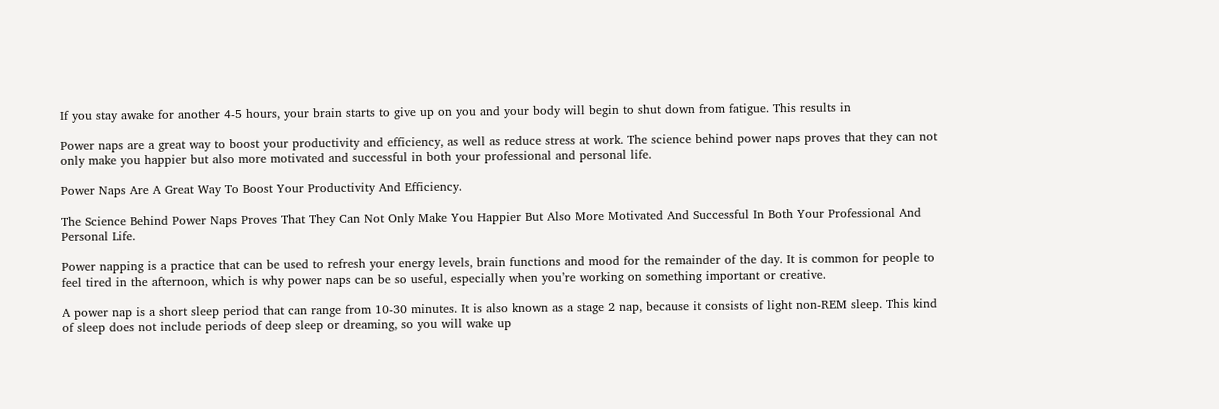If you stay awake for another 4-5 hours, your brain starts to give up on you and your body will begin to shut down from fatigue. This results in

Power naps are a great way to boost your productivity and efficiency, as well as reduce stress at work. The science behind power naps proves that they can not only make you happier but also more motivated and successful in both your professional and personal life.

Power Naps Are A Great Way To Boost Your Productivity And Efficiency.

The Science Behind Power Naps Proves That They Can Not Only Make You Happier But Also More Motivated And Successful In Both Your Professional And Personal Life.

Power napping is a practice that can be used to refresh your energy levels, brain functions and mood for the remainder of the day. It is common for people to feel tired in the afternoon, which is why power naps can be so useful, especially when you’re working on something important or creative.

A power nap is a short sleep period that can range from 10-30 minutes. It is also known as a stage 2 nap, because it consists of light non-REM sleep. This kind of sleep does not include periods of deep sleep or dreaming, so you will wake up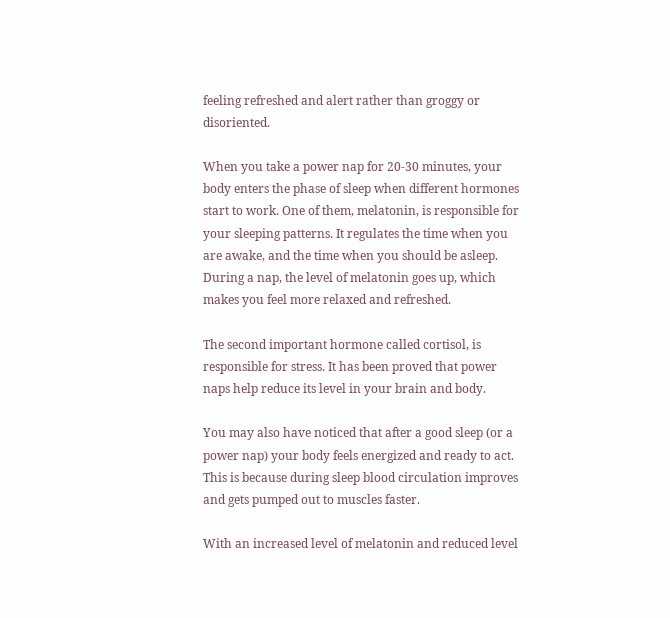feeling refreshed and alert rather than groggy or disoriented.

When you take a power nap for 20-30 minutes, your body enters the phase of sleep when different hormones start to work. One of them, melatonin, is responsible for your sleeping patterns. It regulates the time when you are awake, and the time when you should be asleep. During a nap, the level of melatonin goes up, which makes you feel more relaxed and refreshed.

The second important hormone called cortisol, is responsible for stress. It has been proved that power naps help reduce its level in your brain and body.

You may also have noticed that after a good sleep (or a power nap) your body feels energized and ready to act. This is because during sleep blood circulation improves and gets pumped out to muscles faster.

With an increased level of melatonin and reduced level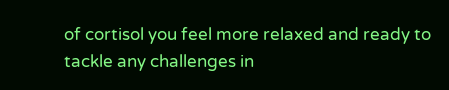of cortisol you feel more relaxed and ready to tackle any challenges in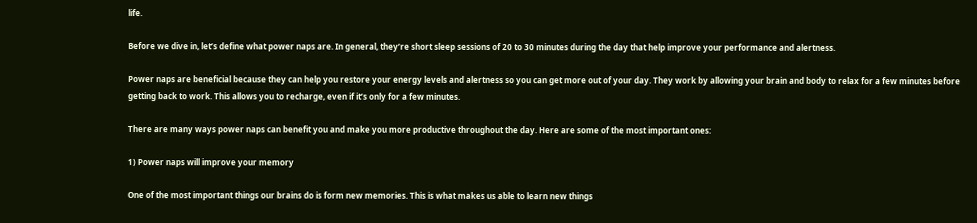life.

Before we dive in, let’s define what power naps are. In general, they’re short sleep sessions of 20 to 30 minutes during the day that help improve your performance and alertness.

Power naps are beneficial because they can help you restore your energy levels and alertness so you can get more out of your day. They work by allowing your brain and body to relax for a few minutes before getting back to work. This allows you to recharge, even if it’s only for a few minutes.

There are many ways power naps can benefit you and make you more productive throughout the day. Here are some of the most important ones:

1) Power naps will improve your memory

One of the most important things our brains do is form new memories. This is what makes us able to learn new things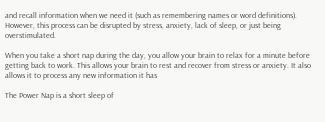and recall information when we need it (such as remembering names or word definitions). However, this process can be disrupted by stress, anxiety, lack of sleep, or just being overstimulated.

When you take a short nap during the day, you allow your brain to relax for a minute before getting back to work. This allows your brain to rest and recover from stress or anxiety. It also allows it to process any new information it has

The Power Nap is a short sleep of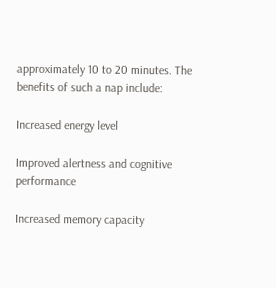approximately 10 to 20 minutes. The benefits of such a nap include:

Increased energy level

Improved alertness and cognitive performance

Increased memory capacity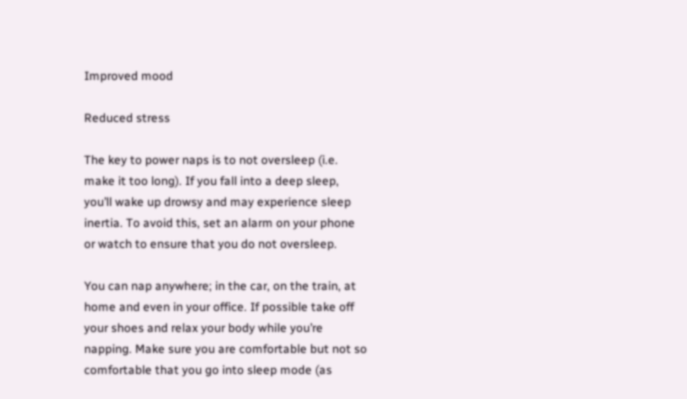Improved mood

Reduced stress

The key to power naps is to not oversleep (i.e. make it too long). If you fall into a deep sleep, you’ll wake up drowsy and may experience sleep inertia. To avoid this, set an alarm on your phone or watch to ensure that you do not oversleep.

You can nap anywhere; in the car, on the train, at home and even in your office. If possible take off your shoes and relax your body while you’re napping. Make sure you are comfortable but not so comfortable that you go into sleep mode (as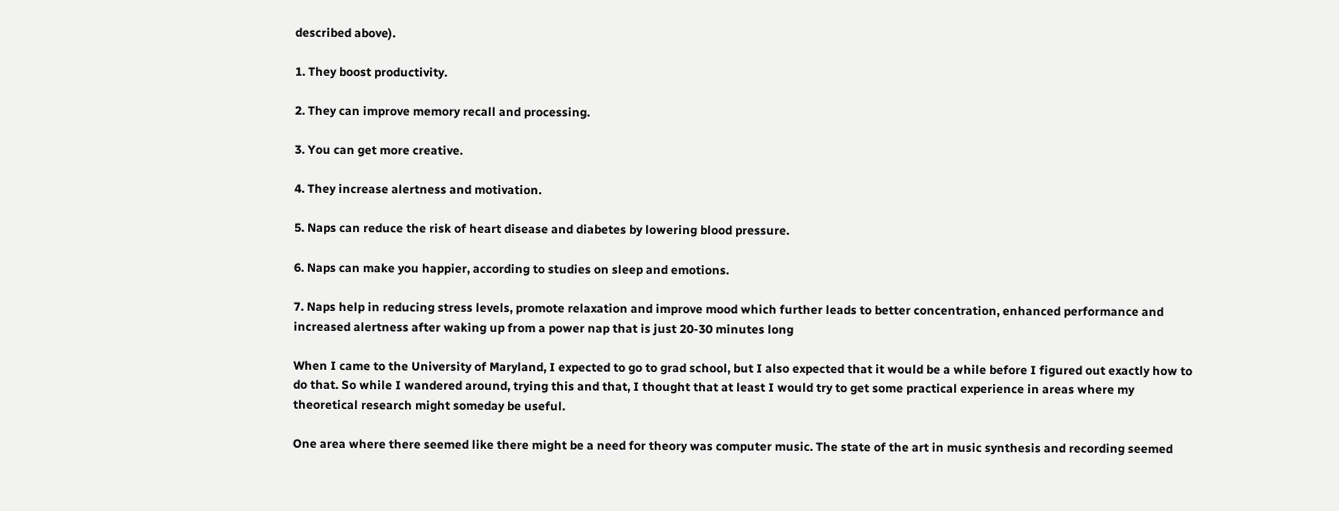described above).

1. They boost productivity.

2. They can improve memory recall and processing.

3. You can get more creative.

4. They increase alertness and motivation.

5. Naps can reduce the risk of heart disease and diabetes by lowering blood pressure.

6. Naps can make you happier, according to studies on sleep and emotions.

7. Naps help in reducing stress levels, promote relaxation and improve mood which further leads to better concentration, enhanced performance and increased alertness after waking up from a power nap that is just 20-30 minutes long

When I came to the University of Maryland, I expected to go to grad school, but I also expected that it would be a while before I figured out exactly how to do that. So while I wandered around, trying this and that, I thought that at least I would try to get some practical experience in areas where my theoretical research might someday be useful.

One area where there seemed like there might be a need for theory was computer music. The state of the art in music synthesis and recording seemed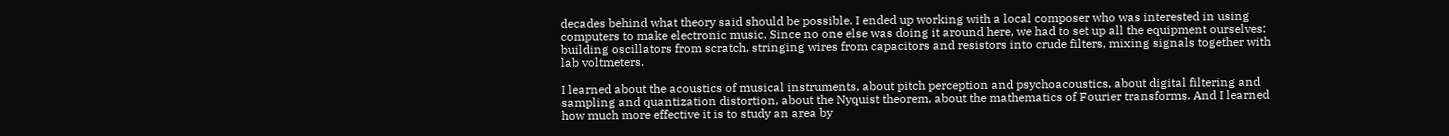decades behind what theory said should be possible. I ended up working with a local composer who was interested in using computers to make electronic music. Since no one else was doing it around here, we had to set up all the equipment ourselves: building oscillators from scratch, stringing wires from capacitors and resistors into crude filters, mixing signals together with lab voltmeters.

I learned about the acoustics of musical instruments, about pitch perception and psychoacoustics, about digital filtering and sampling and quantization distortion, about the Nyquist theorem, about the mathematics of Fourier transforms. And I learned how much more effective it is to study an area by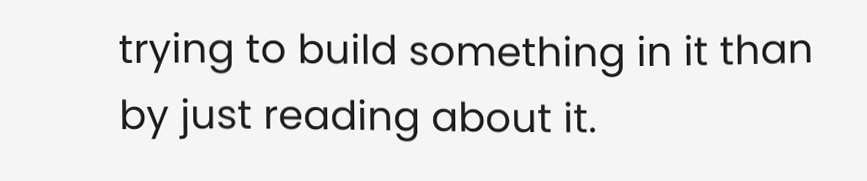trying to build something in it than by just reading about it.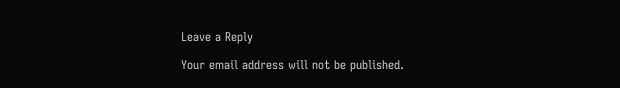Leave a Reply

Your email address will not be published.